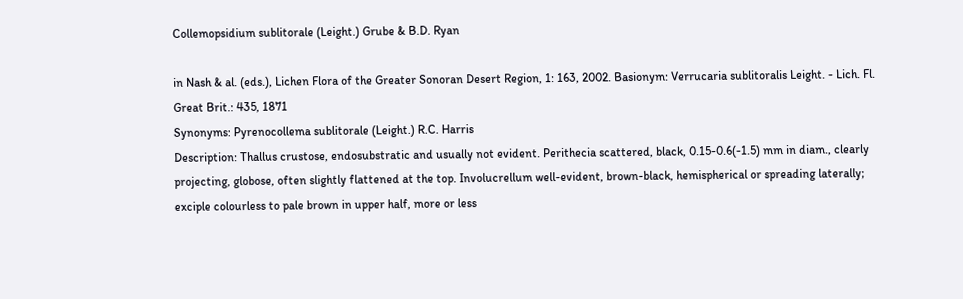Collemopsidium sublitorale (Leight.) Grube & B.D. Ryan

in Nash & al. (eds.), Lichen Flora of the Greater Sonoran Desert Region, 1: 163, 2002. Basionym: Verrucaria sublitoralis Leight. - Lich. Fl. Great Brit.: 435, 1871
Synonyms: Pyrenocollema sublitorale (Leight.) R.C. Harris
Description: Thallus crustose, endosubstratic and usually not evident. Perithecia scattered, black, 0.15-0.6(-1.5) mm in diam., clearly projecting, globose, often slightly flattened at the top. Involucrellum well-evident, brown-black, hemispherical or spreading laterally; exciple colourless to pale brown in upper half, more or less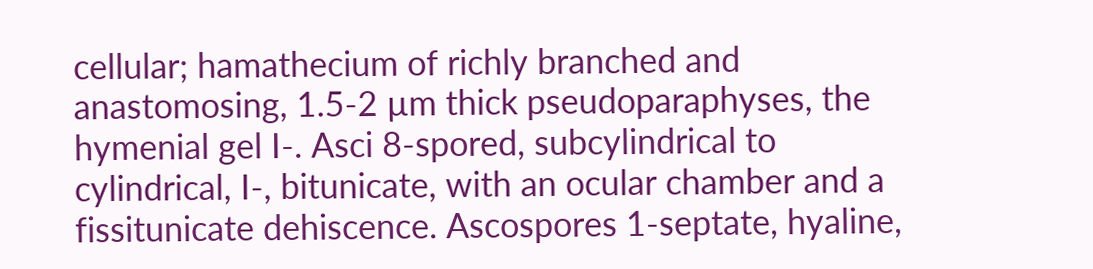cellular; hamathecium of richly branched and anastomosing, 1.5-2 µm thick pseudoparaphyses, the hymenial gel I-. Asci 8-spored, subcylindrical to cylindrical, I-, bitunicate, with an ocular chamber and a fissitunicate dehiscence. Ascospores 1-septate, hyaline,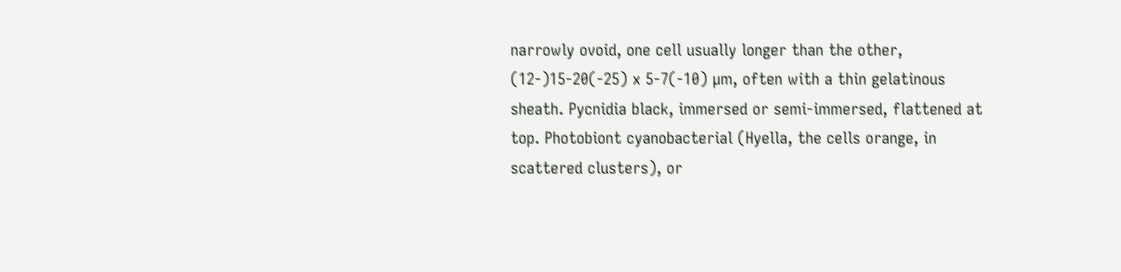narrowly ovoid, one cell usually longer than the other, (12-)15-20(-25) x 5-7(-10) µm, often with a thin gelatinous sheath. Pycnidia black, immersed or semi-immersed, flattened at top. Photobiont cyanobacterial (Hyella, the cells orange, in scattered clusters), or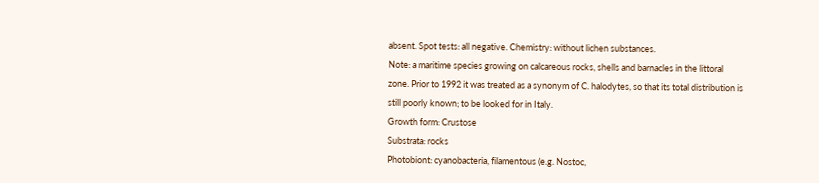absent. Spot tests: all negative. Chemistry: without lichen substances.
Note: a maritime species growing on calcareous rocks, shells and barnacles in the littoral zone. Prior to 1992 it was treated as a synonym of C. halodytes, so that its total distribution is still poorly known; to be looked for in Italy.
Growth form: Crustose
Substrata: rocks
Photobiont: cyanobacteria, filamentous (e.g. Nostoc,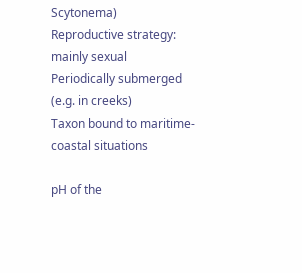Scytonema)
Reproductive strategy: mainly sexual
Periodically submerged (e.g. in creeks)
Taxon bound to maritime-coastal situations

pH of the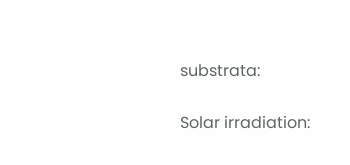substrata:


Solar irradiation: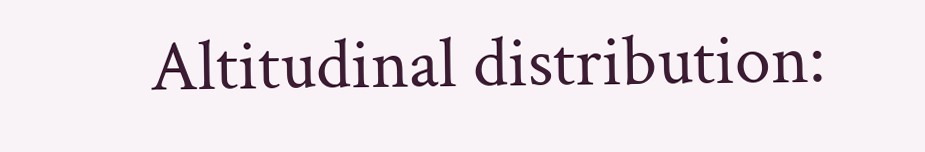Altitudinal distribution: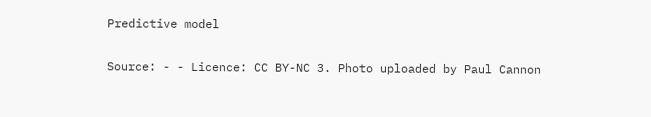Predictive model

Source: - - Licence: CC BY-NC 3. Photo uploaded by Paul Cannon